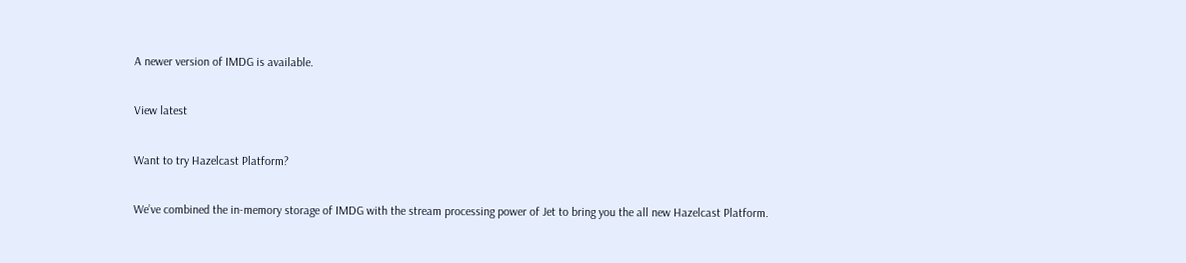A newer version of IMDG is available.

View latest

Want to try Hazelcast Platform?

We’ve combined the in-memory storage of IMDG with the stream processing power of Jet to bring you the all new Hazelcast Platform.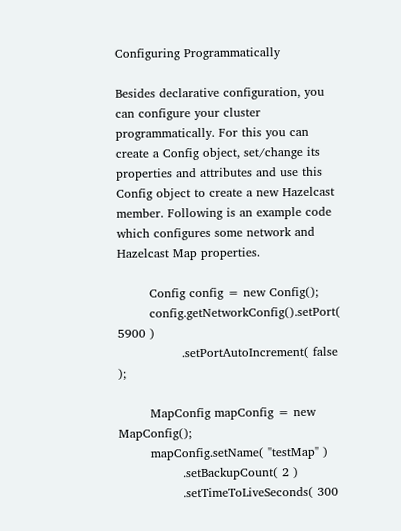Configuring Programmatically

Besides declarative configuration, you can configure your cluster programmatically. For this you can create a Config object, set/change its properties and attributes and use this Config object to create a new Hazelcast member. Following is an example code which configures some network and Hazelcast Map properties.

        Config config = new Config();
        config.getNetworkConfig().setPort( 5900 )
                .setPortAutoIncrement( false );

        MapConfig mapConfig = new MapConfig();
        mapConfig.setName( "testMap" )
                .setBackupCount( 2 )
                .setTimeToLiveSeconds( 300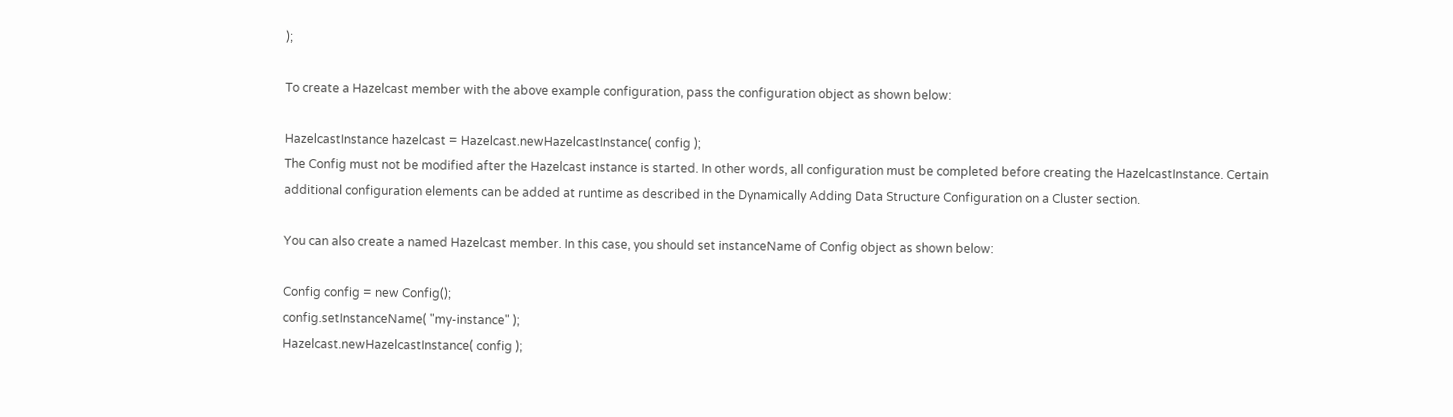);

To create a Hazelcast member with the above example configuration, pass the configuration object as shown below:

HazelcastInstance hazelcast = Hazelcast.newHazelcastInstance( config );
The Config must not be modified after the Hazelcast instance is started. In other words, all configuration must be completed before creating the HazelcastInstance. Certain additional configuration elements can be added at runtime as described in the Dynamically Adding Data Structure Configuration on a Cluster section.

You can also create a named Hazelcast member. In this case, you should set instanceName of Config object as shown below:

Config config = new Config();
config.setInstanceName( "my-instance" );
Hazelcast.newHazelcastInstance( config );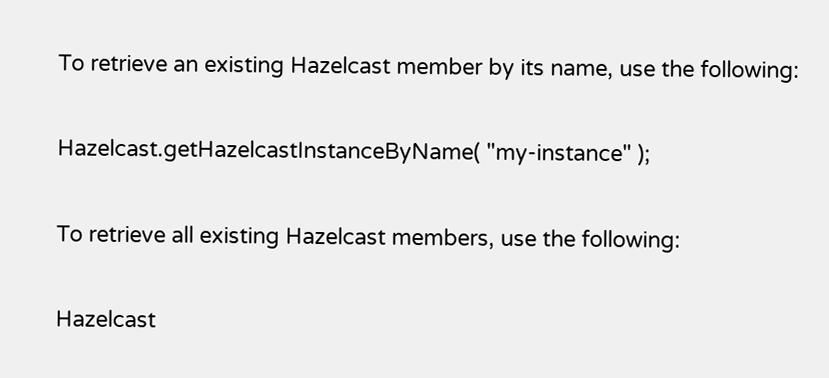To retrieve an existing Hazelcast member by its name, use the following:

Hazelcast.getHazelcastInstanceByName( "my-instance" );

To retrieve all existing Hazelcast members, use the following:

Hazelcast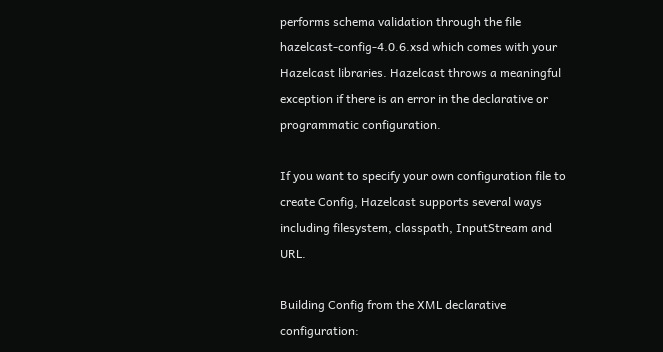performs schema validation through the file hazelcast-config-4.0.6.xsd which comes with your Hazelcast libraries. Hazelcast throws a meaningful exception if there is an error in the declarative or programmatic configuration.

If you want to specify your own configuration file to create Config, Hazelcast supports several ways including filesystem, classpath, InputStream and URL.

Building Config from the XML declarative configuration: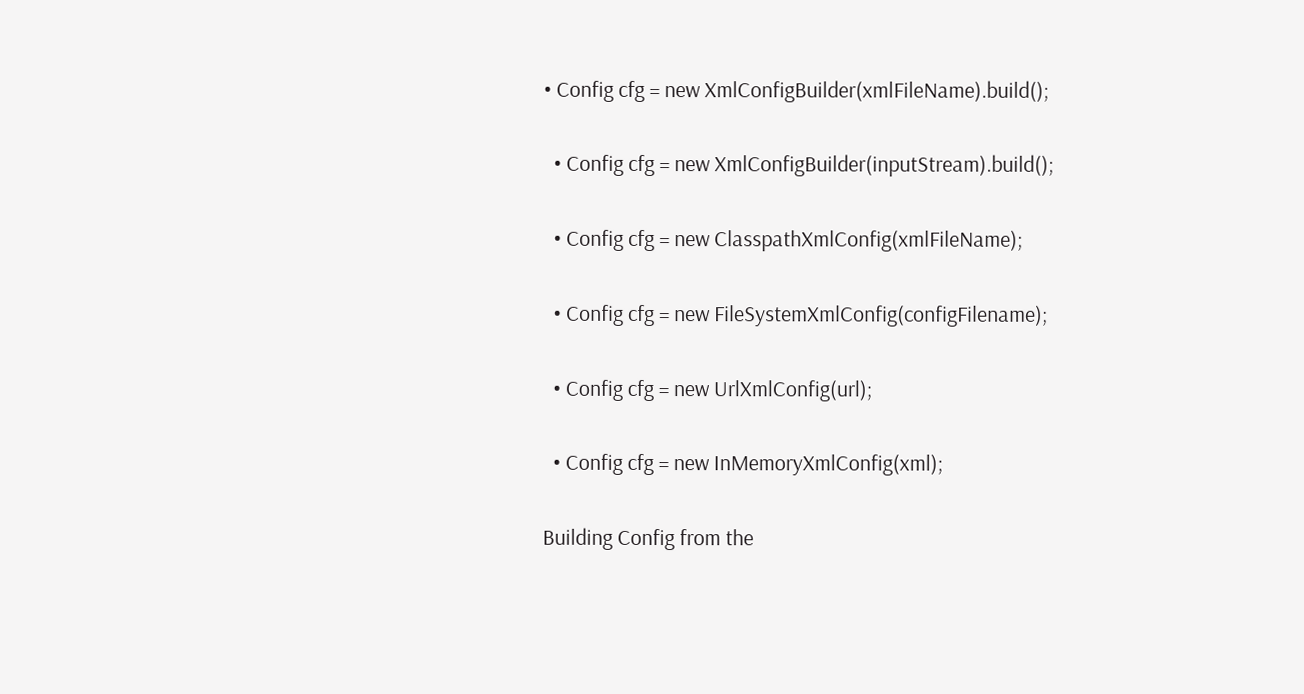• Config cfg = new XmlConfigBuilder(xmlFileName).build();

  • Config cfg = new XmlConfigBuilder(inputStream).build();

  • Config cfg = new ClasspathXmlConfig(xmlFileName);

  • Config cfg = new FileSystemXmlConfig(configFilename);

  • Config cfg = new UrlXmlConfig(url);

  • Config cfg = new InMemoryXmlConfig(xml);

Building Config from the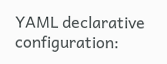YAML declarative configuration: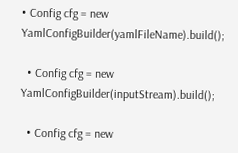• Config cfg = new YamlConfigBuilder(yamlFileName).build();

  • Config cfg = new YamlConfigBuilder(inputStream).build();

  • Config cfg = new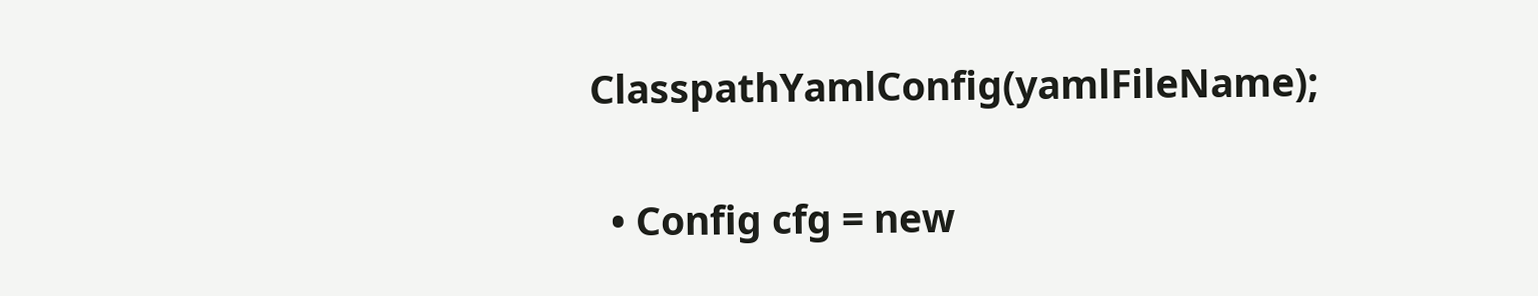ClasspathYamlConfig(yamlFileName);

  • Config cfg = new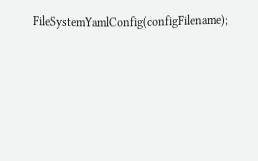FileSystemYamlConfig(configFilename);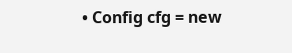• Config cfg = new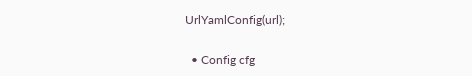UrlYamlConfig(url);

  • Config cfg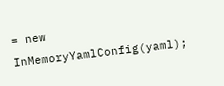= new InMemoryYamlConfig(yaml);